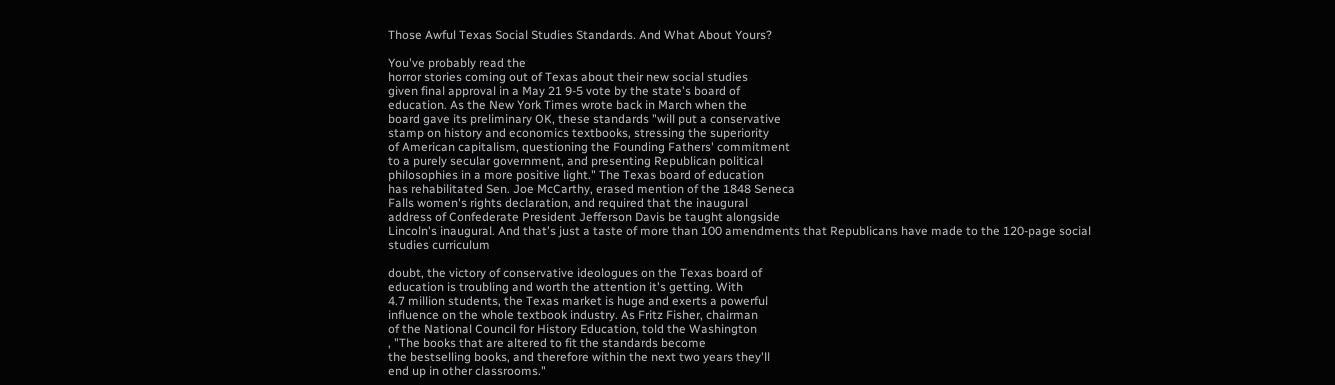Those Awful Texas Social Studies Standards. And What About Yours?

You've probably read the
horror stories coming out of Texas about their new social studies
given final approval in a May 21 9-5 vote by the state's board of
education. As the New York Times wrote back in March when the
board gave its preliminary OK, these standards "will put a conservative
stamp on history and economics textbooks, stressing the superiority
of American capitalism, questioning the Founding Fathers' commitment
to a purely secular government, and presenting Republican political
philosophies in a more positive light." The Texas board of education
has rehabilitated Sen. Joe McCarthy, erased mention of the 1848 Seneca
Falls women's rights declaration, and required that the inaugural
address of Confederate President Jefferson Davis be taught alongside
Lincoln's inaugural. And that's just a taste of more than 100 amendments that Republicans have made to the 120-page social studies curriculum

doubt, the victory of conservative ideologues on the Texas board of
education is troubling and worth the attention it's getting. With
4.7 million students, the Texas market is huge and exerts a powerful
influence on the whole textbook industry. As Fritz Fisher, chairman
of the National Council for History Education, told the Washington
, "The books that are altered to fit the standards become
the bestselling books, and therefore within the next two years they'll
end up in other classrooms."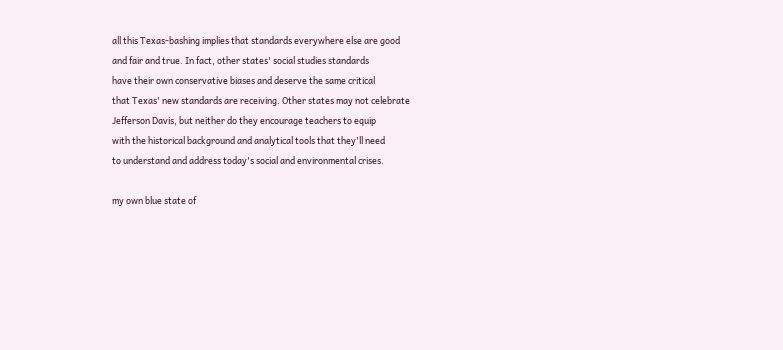all this Texas-bashing implies that standards everywhere else are good
and fair and true. In fact, other states' social studies standards
have their own conservative biases and deserve the same critical
that Texas' new standards are receiving. Other states may not celebrate
Jefferson Davis, but neither do they encourage teachers to equip
with the historical background and analytical tools that they'll need
to understand and address today's social and environmental crises.

my own blue state of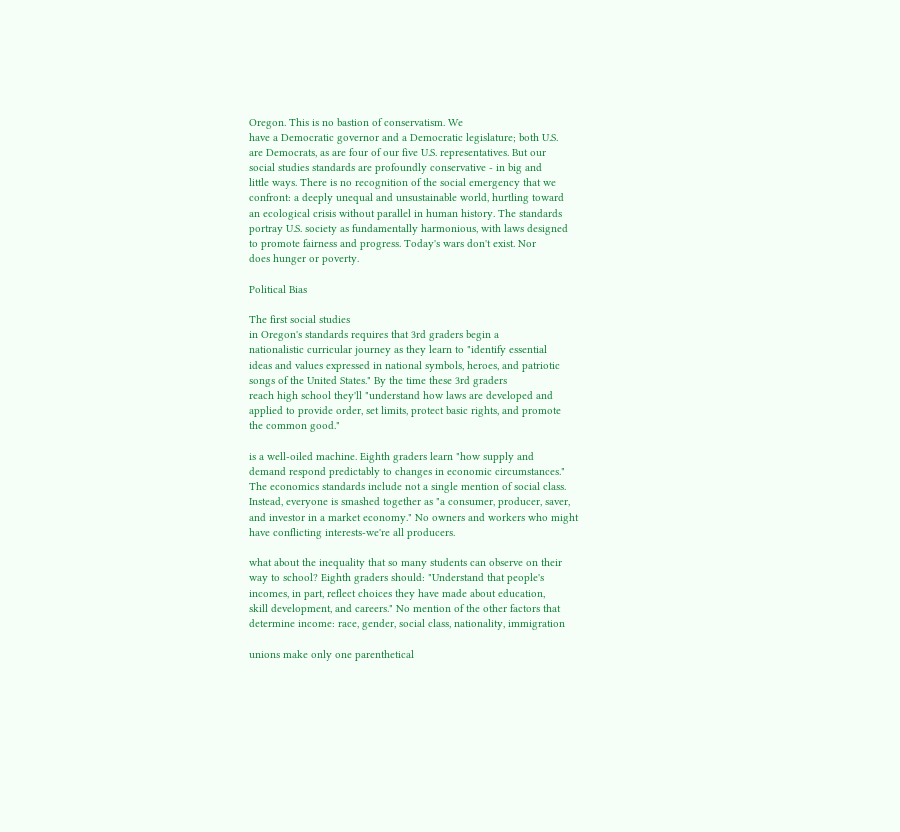Oregon. This is no bastion of conservatism. We
have a Democratic governor and a Democratic legislature; both U.S.
are Democrats, as are four of our five U.S. representatives. But our
social studies standards are profoundly conservative - in big and
little ways. There is no recognition of the social emergency that we
confront: a deeply unequal and unsustainable world, hurtling toward
an ecological crisis without parallel in human history. The standards
portray U.S. society as fundamentally harmonious, with laws designed
to promote fairness and progress. Today's wars don't exist. Nor
does hunger or poverty.

Political Bias

The first social studies
in Oregon's standards requires that 3rd graders begin a
nationalistic curricular journey as they learn to "identify essential
ideas and values expressed in national symbols, heroes, and patriotic
songs of the United States." By the time these 3rd graders
reach high school they'll "understand how laws are developed and
applied to provide order, set limits, protect basic rights, and promote
the common good."

is a well-oiled machine. Eighth graders learn "how supply and
demand respond predictably to changes in economic circumstances."
The economics standards include not a single mention of social class.
Instead, everyone is smashed together as "a consumer, producer, saver,
and investor in a market economy." No owners and workers who might
have conflicting interests-we're all producers.

what about the inequality that so many students can observe on their
way to school? Eighth graders should: "Understand that people's
incomes, in part, reflect choices they have made about education,
skill development, and careers." No mention of the other factors that
determine income: race, gender, social class, nationality, immigration

unions make only one parenthetical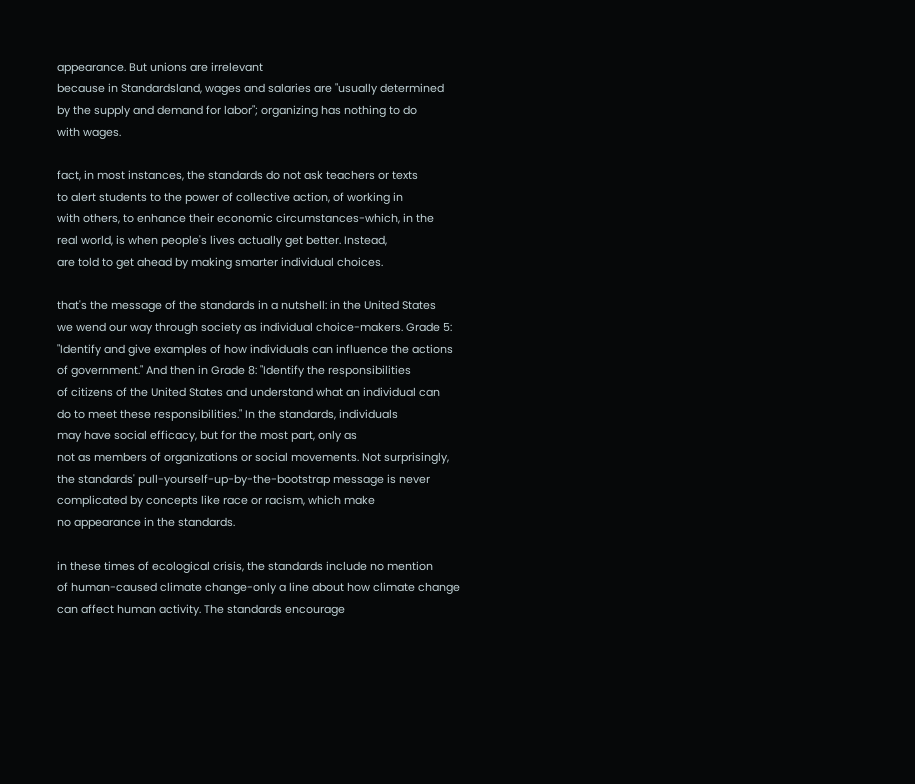appearance. But unions are irrelevant
because in Standardsland, wages and salaries are "usually determined
by the supply and demand for labor"; organizing has nothing to do
with wages.

fact, in most instances, the standards do not ask teachers or texts
to alert students to the power of collective action, of working in
with others, to enhance their economic circumstances-which, in the
real world, is when people's lives actually get better. Instead,
are told to get ahead by making smarter individual choices.

that's the message of the standards in a nutshell: in the United States
we wend our way through society as individual choice-makers. Grade 5:
"Identify and give examples of how individuals can influence the actions
of government." And then in Grade 8: "Identify the responsibilities
of citizens of the United States and understand what an individual can
do to meet these responsibilities." In the standards, individuals
may have social efficacy, but for the most part, only as
not as members of organizations or social movements. Not surprisingly,
the standards' pull-yourself-up-by-the-bootstrap message is never
complicated by concepts like race or racism, which make
no appearance in the standards.

in these times of ecological crisis, the standards include no mention
of human-caused climate change-only a line about how climate change
can affect human activity. The standards encourage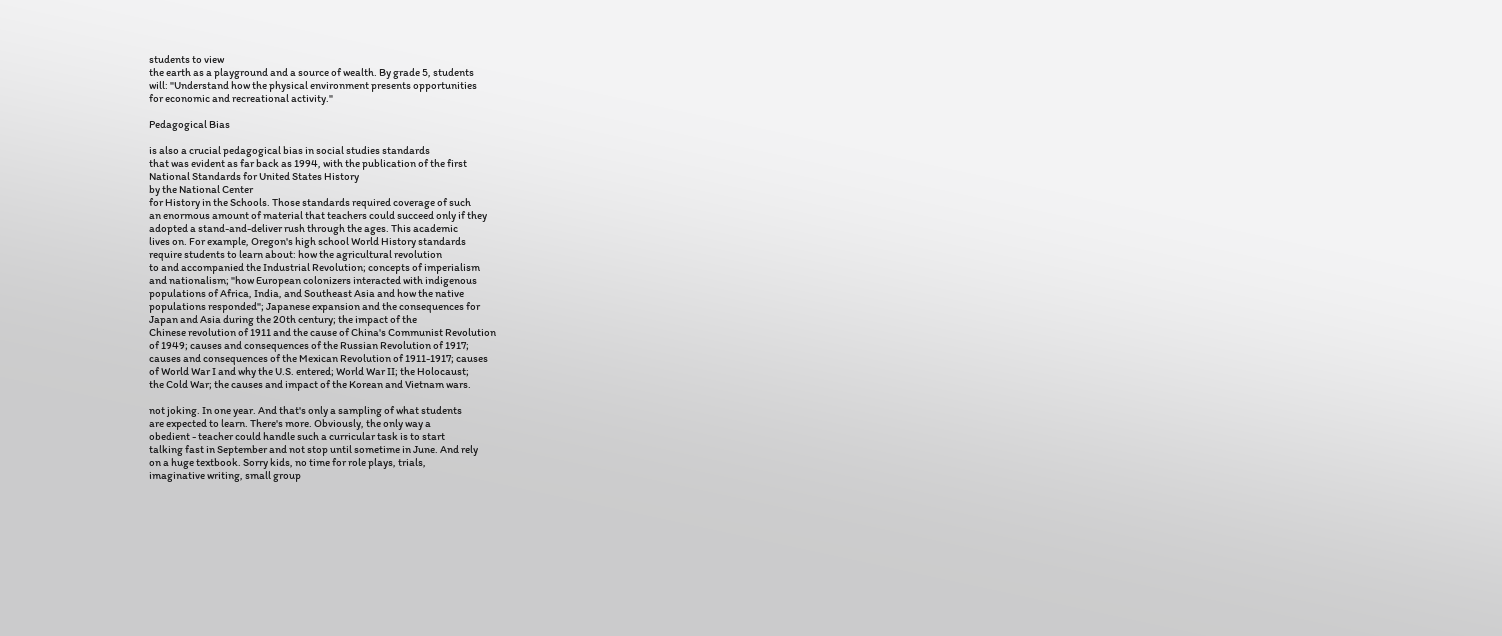students to view
the earth as a playground and a source of wealth. By grade 5, students
will: "Understand how the physical environment presents opportunities
for economic and recreational activity."

Pedagogical Bias

is also a crucial pedagogical bias in social studies standards
that was evident as far back as 1994, with the publication of the first
National Standards for United States History
by the National Center
for History in the Schools. Those standards required coverage of such
an enormous amount of material that teachers could succeed only if they
adopted a stand-and-deliver rush through the ages. This academic
lives on. For example, Oregon's high school World History standards
require students to learn about: how the agricultural revolution
to and accompanied the Industrial Revolution; concepts of imperialism
and nationalism; "how European colonizers interacted with indigenous
populations of Africa, India, and Southeast Asia and how the native
populations responded"; Japanese expansion and the consequences for
Japan and Asia during the 20th century; the impact of the
Chinese revolution of 1911 and the cause of China's Communist Revolution
of 1949; causes and consequences of the Russian Revolution of 1917;
causes and consequences of the Mexican Revolution of 1911-1917; causes
of World War I and why the U.S. entered; World War II; the Holocaust;
the Cold War; the causes and impact of the Korean and Vietnam wars.

not joking. In one year. And that's only a sampling of what students
are expected to learn. There's more. Obviously, the only way a
obedient - teacher could handle such a curricular task is to start
talking fast in September and not stop until sometime in June. And rely
on a huge textbook. Sorry kids, no time for role plays, trials,
imaginative writing, small group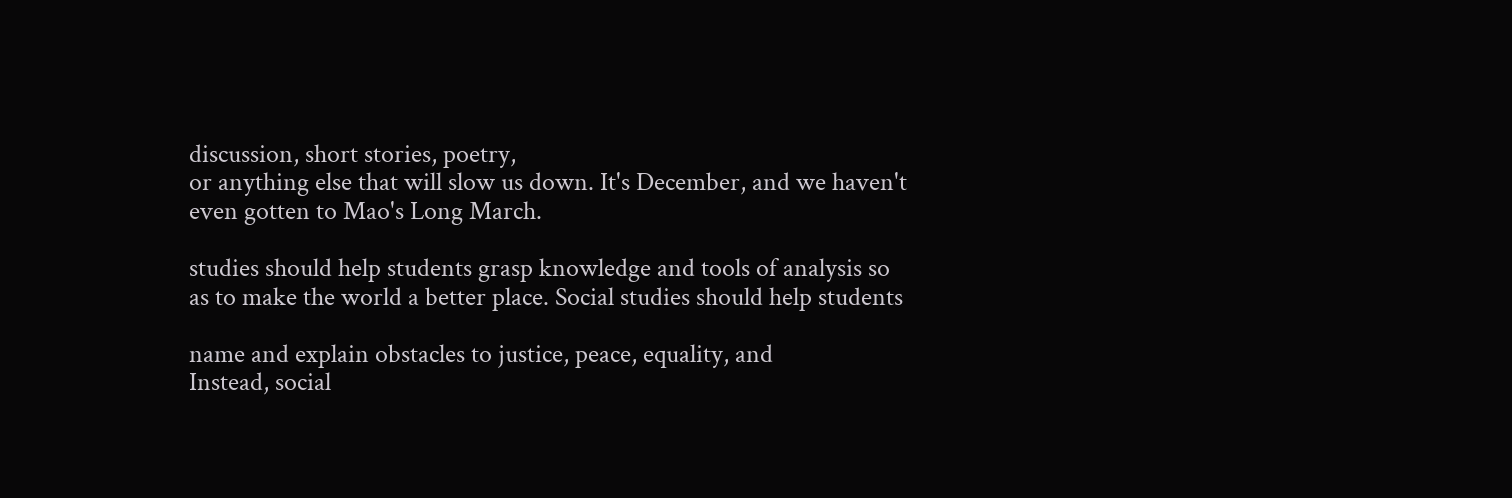discussion, short stories, poetry,
or anything else that will slow us down. It's December, and we haven't
even gotten to Mao's Long March.

studies should help students grasp knowledge and tools of analysis so
as to make the world a better place. Social studies should help students

name and explain obstacles to justice, peace, equality, and
Instead, social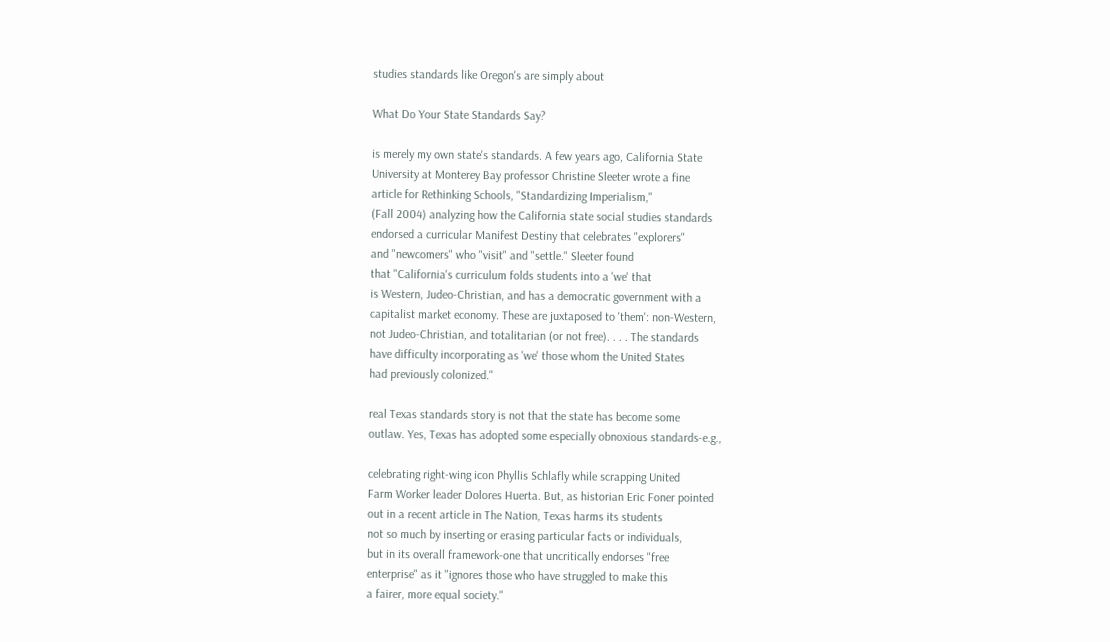studies standards like Oregon's are simply about

What Do Your State Standards Say?

is merely my own state's standards. A few years ago, California State
University at Monterey Bay professor Christine Sleeter wrote a fine
article for Rethinking Schools, "Standardizing Imperialism,"
(Fall 2004) analyzing how the California state social studies standards
endorsed a curricular Manifest Destiny that celebrates "explorers"
and "newcomers" who "visit" and "settle." Sleeter found
that "California's curriculum folds students into a 'we' that
is Western, Judeo-Christian, and has a democratic government with a
capitalist market economy. These are juxtaposed to 'them': non-Western,
not Judeo-Christian, and totalitarian (or not free). . . . The standards
have difficulty incorporating as 'we' those whom the United States
had previously colonized."

real Texas standards story is not that the state has become some
outlaw. Yes, Texas has adopted some especially obnoxious standards-e.g.,

celebrating right-wing icon Phyllis Schlafly while scrapping United
Farm Worker leader Dolores Huerta. But, as historian Eric Foner pointed
out in a recent article in The Nation, Texas harms its students
not so much by inserting or erasing particular facts or individuals,
but in its overall framework-one that uncritically endorses "free
enterprise" as it "ignores those who have struggled to make this
a fairer, more equal society."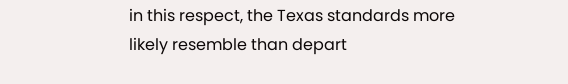in this respect, the Texas standards more likely resemble than depart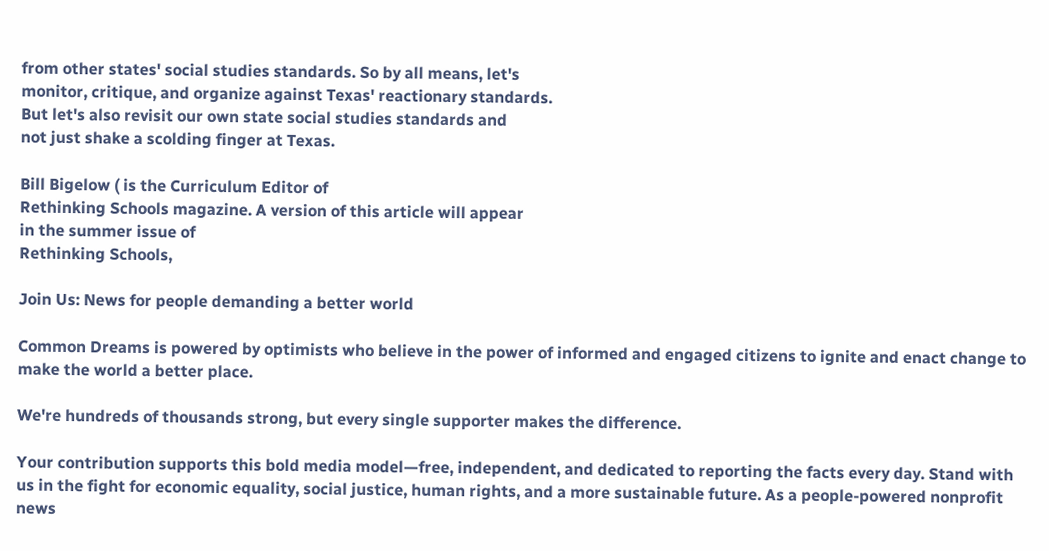from other states' social studies standards. So by all means, let's
monitor, critique, and organize against Texas' reactionary standards.
But let's also revisit our own state social studies standards and
not just shake a scolding finger at Texas.

Bill Bigelow ( is the Curriculum Editor of
Rethinking Schools magazine. A version of this article will appear
in the summer issue of
Rethinking Schools,

Join Us: News for people demanding a better world

Common Dreams is powered by optimists who believe in the power of informed and engaged citizens to ignite and enact change to make the world a better place.

We're hundreds of thousands strong, but every single supporter makes the difference.

Your contribution supports this bold media model—free, independent, and dedicated to reporting the facts every day. Stand with us in the fight for economic equality, social justice, human rights, and a more sustainable future. As a people-powered nonprofit news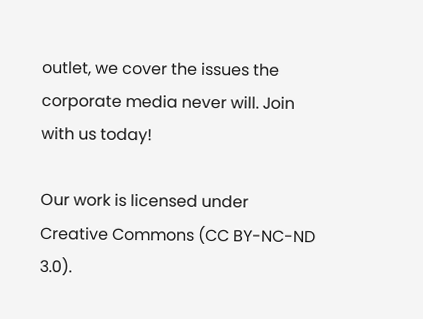outlet, we cover the issues the corporate media never will. Join with us today!

Our work is licensed under Creative Commons (CC BY-NC-ND 3.0).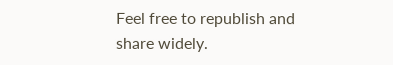Feel free to republish and share widely.